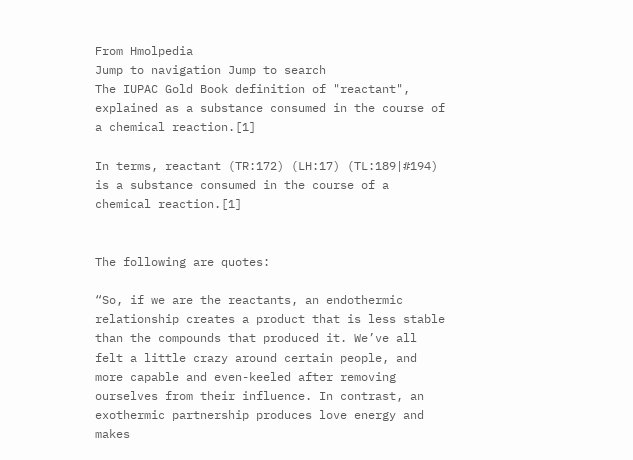From Hmolpedia
Jump to navigation Jump to search
The IUPAC Gold Book definition of "reactant", explained as a substance consumed in the course of a chemical reaction.[1]

In terms, reactant (TR:172) (LH:17) (TL:189|#194) is a substance consumed in the course of a chemical reaction.[1]


The following are quotes:

“So, if we are the reactants, an endothermic relationship creates a product that is less stable than the compounds that produced it. We’ve all felt a little crazy around certain people, and more capable and even-keeled after removing ourselves from their influence. In contrast, an exothermic partnership produces love energy and makes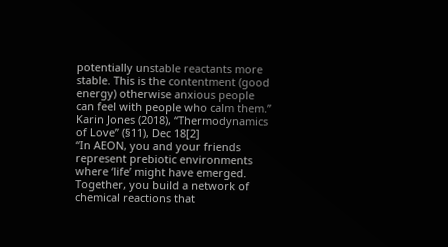potentially unstable reactants more stable. This is the contentment (good energy) otherwise anxious people can feel with people who calm them.”
Karin Jones (2018), “Thermodynamics of Love” (§11), Dec 18[2]
“In AEON, you and your friends represent prebiotic environments where ‘life’ might have emerged. Together, you build a network of chemical reactions that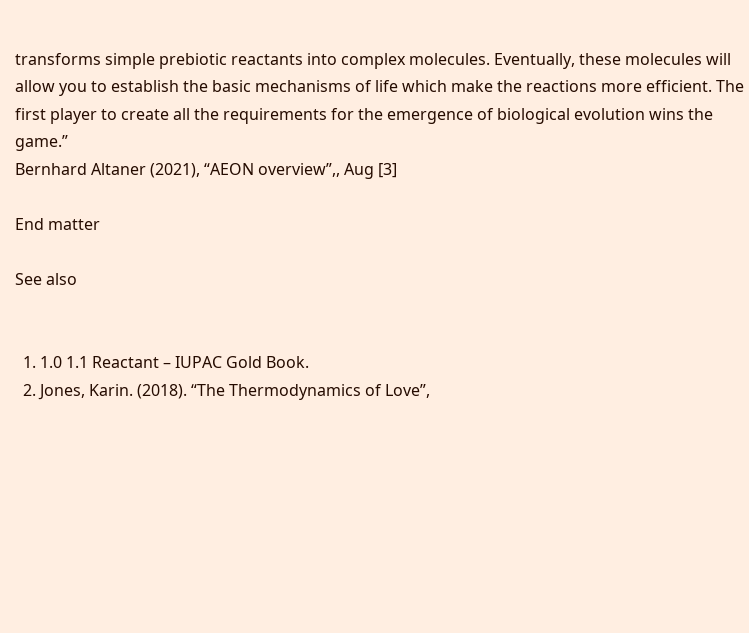transforms simple prebiotic reactants into complex molecules. Eventually, these molecules will allow you to establish the basic mechanisms of life which make the reactions more efficient. The first player to create all the requirements for the emergence of biological evolution wins the game.”
Bernhard Altaner (2021), “AEON overview”,, Aug [3]

End matter

See also


  1. 1.0 1.1 Reactant – IUPAC Gold Book.
  2. Jones, Karin. (2018). “The Thermodynamics of Love”,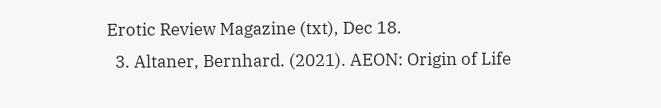Erotic Review Magazine (txt), Dec 18.
  3. Altaner, Bernhard. (2021). AEON: Origin of Life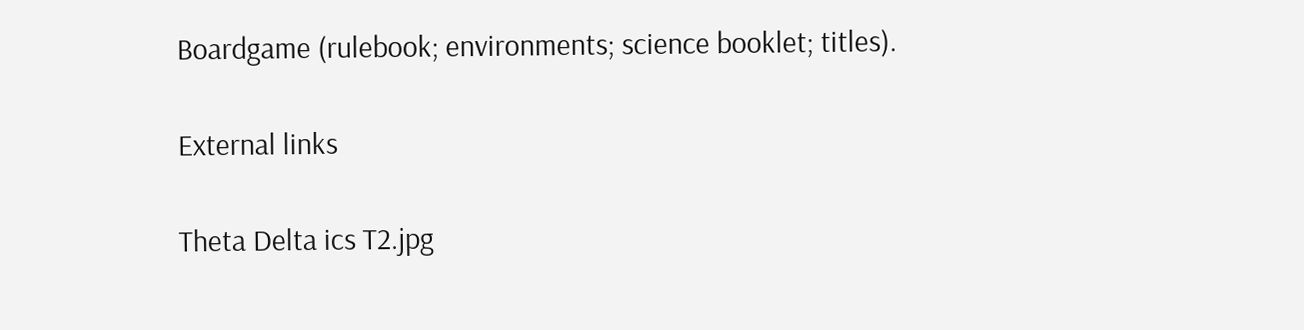Boardgame (rulebook; environments; science booklet; titles).

External links

Theta Delta ics T2.jpg